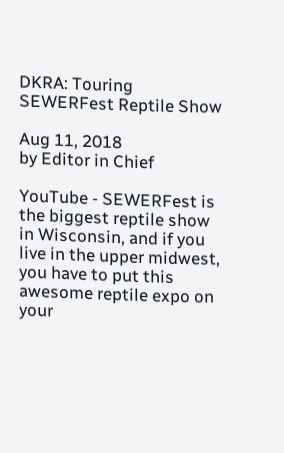DKRA: Touring SEWERFest Reptile Show

Aug 11, 2018
by Editor in Chief

YouTube - SEWERFest is the biggest reptile show in Wisconsin, and if you live in the upper midwest, you have to put this awesome reptile expo on your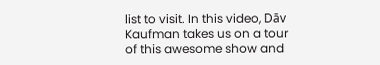list to visit. In this video, Dāv Kaufman takes us on a tour of this awesome show and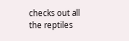checks out all the reptiles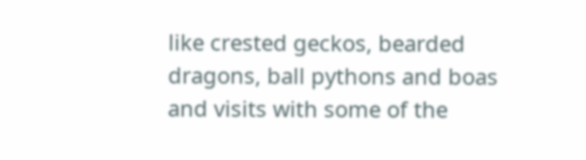like crested geckos, bearded dragons, ball pythons and boas and visits with some of the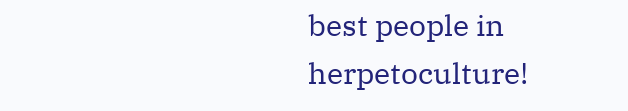best people in herpetoculture!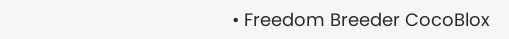• Freedom Breeder CocoBlox